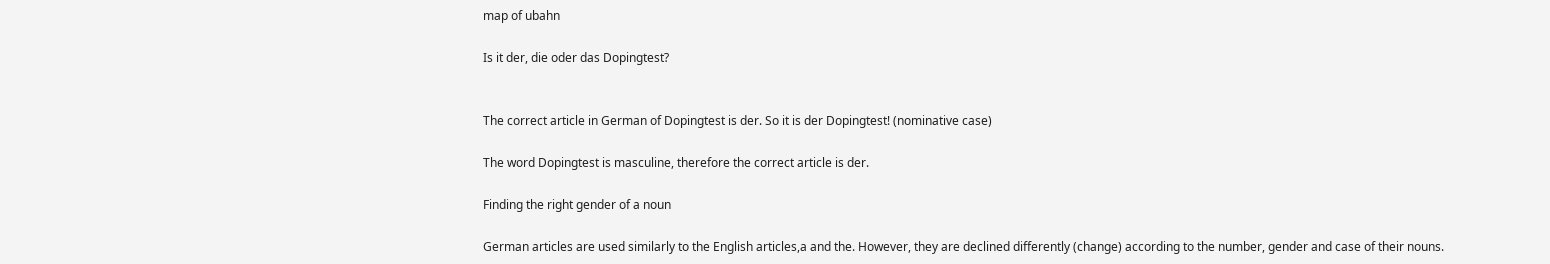map of ubahn

Is it der, die oder das Dopingtest?


The correct article in German of Dopingtest is der. So it is der Dopingtest! (nominative case)

The word Dopingtest is masculine, therefore the correct article is der.

Finding the right gender of a noun

German articles are used similarly to the English articles,a and the. However, they are declined differently (change) according to the number, gender and case of their nouns.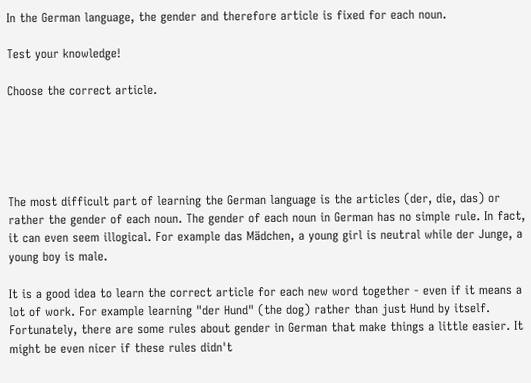In the German language, the gender and therefore article is fixed for each noun.

Test your knowledge!

Choose the correct article.





The most difficult part of learning the German language is the articles (der, die, das) or rather the gender of each noun. The gender of each noun in German has no simple rule. In fact, it can even seem illogical. For example das Mädchen, a young girl is neutral while der Junge, a young boy is male.

It is a good idea to learn the correct article for each new word together - even if it means a lot of work. For example learning "der Hund" (the dog) rather than just Hund by itself. Fortunately, there are some rules about gender in German that make things a little easier. It might be even nicer if these rules didn't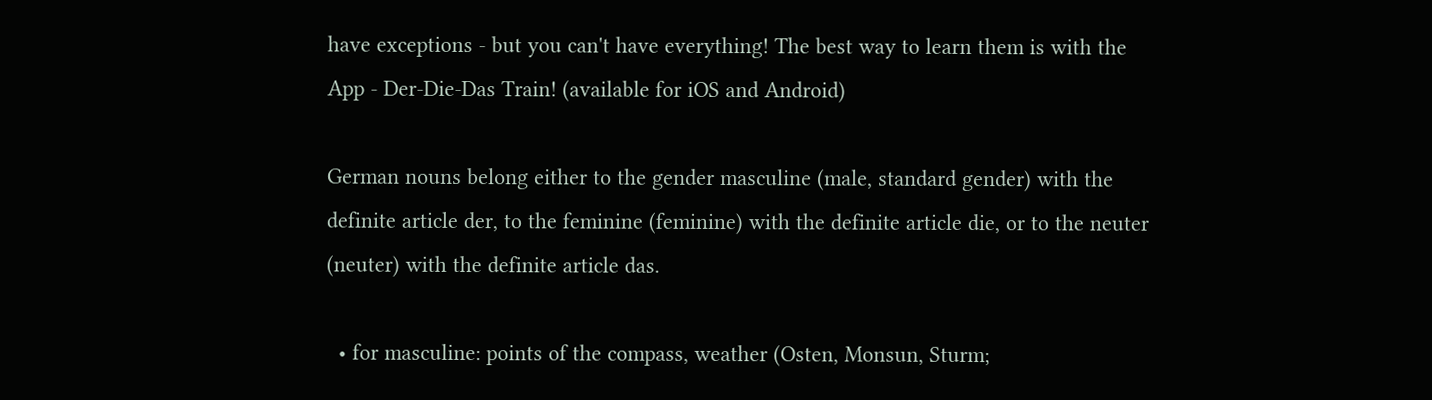have exceptions - but you can't have everything! The best way to learn them is with the App - Der-Die-Das Train! (available for iOS and Android)

German nouns belong either to the gender masculine (male, standard gender) with the definite article der, to the feminine (feminine) with the definite article die, or to the neuter (neuter) with the definite article das.

  • for masculine: points of the compass, weather (Osten, Monsun, Sturm;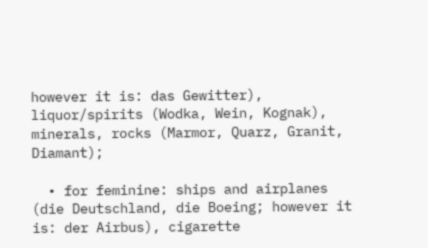however it is: das Gewitter), liquor/spirits (Wodka, Wein, Kognak), minerals, rocks (Marmor, Quarz, Granit, Diamant);

  • for feminine: ships and airplanes (die Deutschland, die Boeing; however it is: der Airbus), cigarette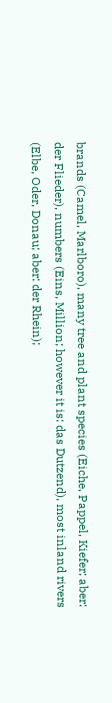brands (Camel, Marlboro), many tree and plant species (Eiche, Pappel, Kiefer; aber: der Flieder), numbers (Eins, Million; however it is: das Dutzend), most inland rivers (Elbe, Oder, Donau; aber: der Rhein);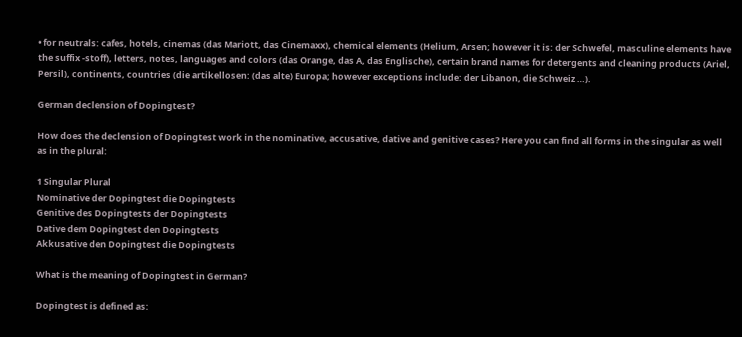• for neutrals: cafes, hotels, cinemas (das Mariott, das Cinemaxx), chemical elements (Helium, Arsen; however it is: der Schwefel, masculine elements have the suffix -stoff), letters, notes, languages and colors (das Orange, das A, das Englische), certain brand names for detergents and cleaning products (Ariel, Persil), continents, countries (die artikellosen: (das alte) Europa; however exceptions include: der Libanon, die Schweiz …).

German declension of Dopingtest?

How does the declension of Dopingtest work in the nominative, accusative, dative and genitive cases? Here you can find all forms in the singular as well as in the plural:

1 Singular Plural
Nominative der Dopingtest die Dopingtests
Genitive des Dopingtests der Dopingtests
Dative dem Dopingtest den Dopingtests
Akkusative den Dopingtest die Dopingtests

What is the meaning of Dopingtest in German?

Dopingtest is defined as: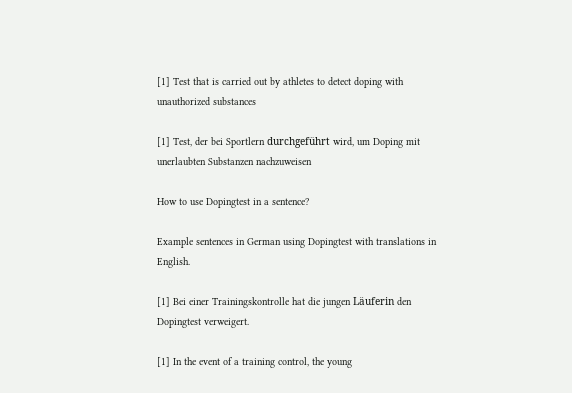[1] Test that is carried out by athletes to detect doping with unauthorized substances

[1] Test, der bei Sportlern durchgeführt wird, um Doping mit unerlaubten Substanzen nachzuweisen

How to use Dopingtest in a sentence?

Example sentences in German using Dopingtest with translations in English.

[1] Bei einer Trainingskontrolle hat die jungen Läuferin den Dopingtest verweigert.

[1] In the event of a training control, the young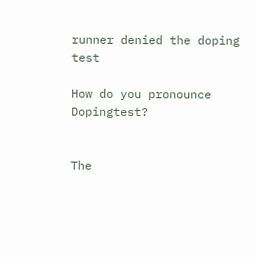runner denied the doping test

How do you pronounce Dopingtest?


The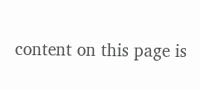content on this page is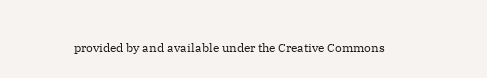provided by and available under the Creative Commons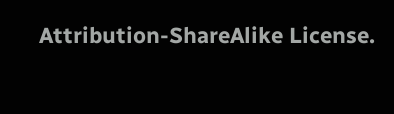Attribution-ShareAlike License.